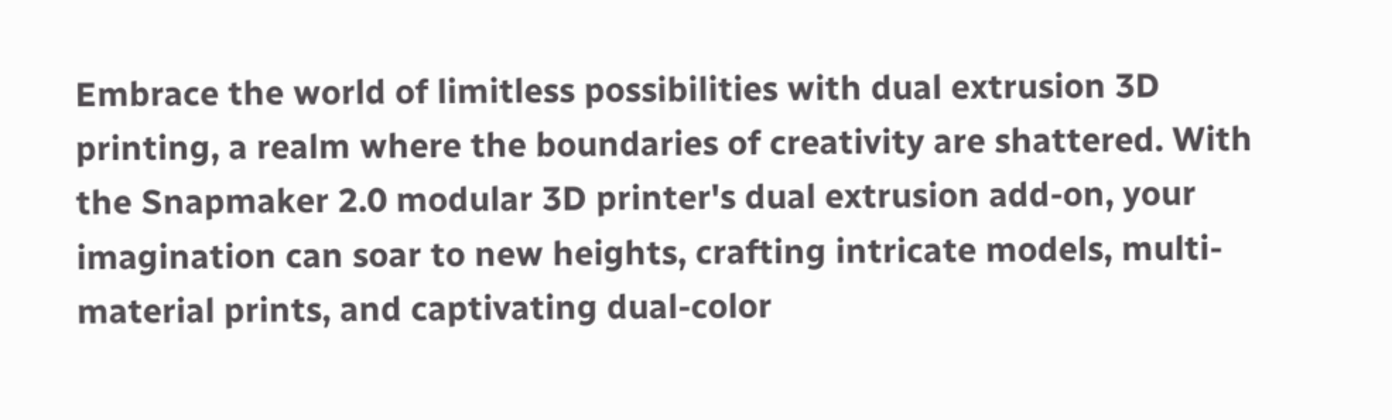Embrace the world of limitless possibilities with dual extrusion 3D printing, a realm where the boundaries of creativity are shattered. With the Snapmaker 2.0 modular 3D printer's dual extrusion add-on, your imagination can soar to new heights, crafting intricate models, multi-material prints, and captivating dual-color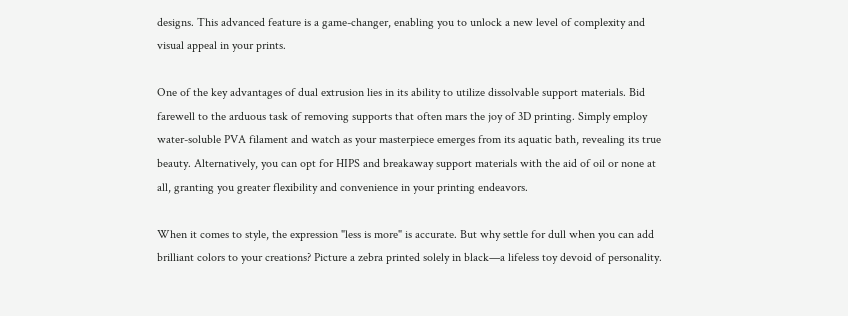designs. This advanced feature is a game-changer, enabling you to unlock a new level of complexity and visual appeal in your prints.

One of the key advantages of dual extrusion lies in its ability to utilize dissolvable support materials. Bid farewell to the arduous task of removing supports that often mars the joy of 3D printing. Simply employ water-soluble PVA filament and watch as your masterpiece emerges from its aquatic bath, revealing its true beauty. Alternatively, you can opt for HIPS and breakaway support materials with the aid of oil or none at all, granting you greater flexibility and convenience in your printing endeavors.

When it comes to style, the expression "less is more" is accurate. But why settle for dull when you can add brilliant colors to your creations? Picture a zebra printed solely in black—a lifeless toy devoid of personality.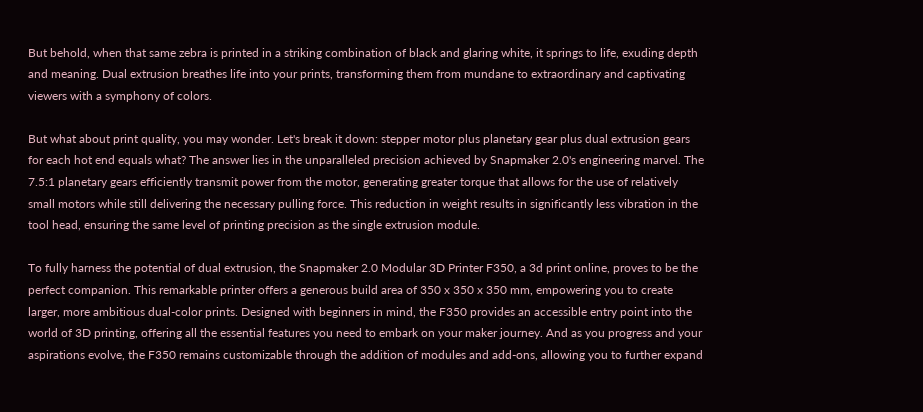But behold, when that same zebra is printed in a striking combination of black and glaring white, it springs to life, exuding depth and meaning. Dual extrusion breathes life into your prints, transforming them from mundane to extraordinary and captivating viewers with a symphony of colors.

But what about print quality, you may wonder. Let's break it down: stepper motor plus planetary gear plus dual extrusion gears for each hot end equals what? The answer lies in the unparalleled precision achieved by Snapmaker 2.0's engineering marvel. The 7.5:1 planetary gears efficiently transmit power from the motor, generating greater torque that allows for the use of relatively small motors while still delivering the necessary pulling force. This reduction in weight results in significantly less vibration in the tool head, ensuring the same level of printing precision as the single extrusion module.

To fully harness the potential of dual extrusion, the Snapmaker 2.0 Modular 3D Printer F350, a 3d print online, proves to be the perfect companion. This remarkable printer offers a generous build area of 350 x 350 x 350 mm, empowering you to create larger, more ambitious dual-color prints. Designed with beginners in mind, the F350 provides an accessible entry point into the world of 3D printing, offering all the essential features you need to embark on your maker journey. And as you progress and your aspirations evolve, the F350 remains customizable through the addition of modules and add-ons, allowing you to further expand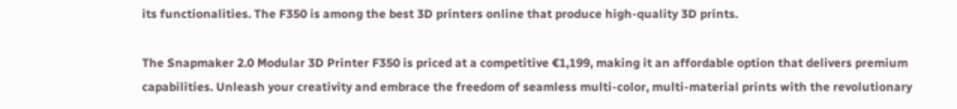its functionalities. The F350 is among the best 3D printers online that produce high-quality 3D prints.

The Snapmaker 2.0 Modular 3D Printer F350 is priced at a competitive €1,199, making it an affordable option that delivers premium capabilities. Unleash your creativity and embrace the freedom of seamless multi-color, multi-material prints with the revolutionary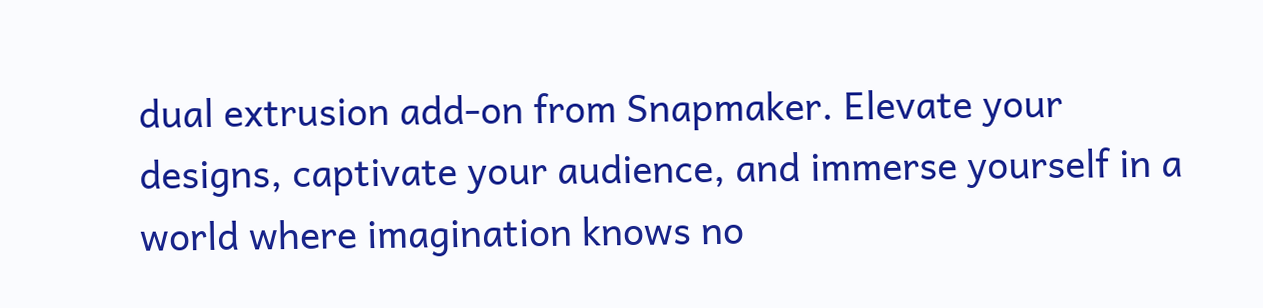dual extrusion add-on from Snapmaker. Elevate your designs, captivate your audience, and immerse yourself in a world where imagination knows no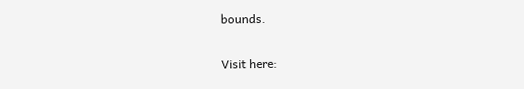bounds.

Visit here: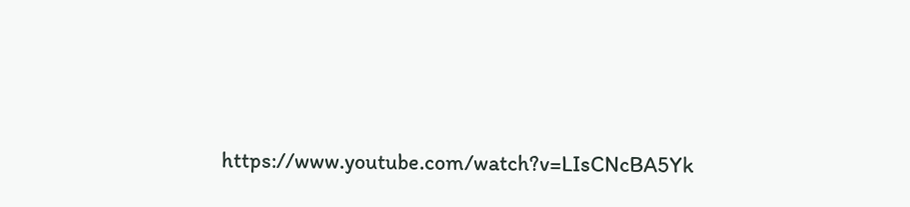https://www.youtube.com/watch?v=LIsCNcBA5Yk